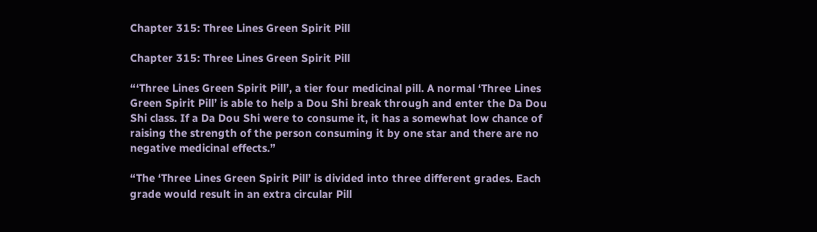Chapter 315: Three Lines Green Spirit Pill

Chapter 315: Three Lines Green Spirit Pill

“‘Three Lines Green Spirit Pill’, a tier four medicinal pill. A normal ‘Three Lines Green Spirit Pill’ is able to help a Dou Shi break through and enter the Da Dou Shi class. If a Da Dou Shi were to consume it, it has a somewhat low chance of raising the strength of the person consuming it by one star and there are no negative medicinal effects.”

“The ‘Three Lines Green Spirit Pill’ is divided into three different grades. Each grade would result in an extra circular Pill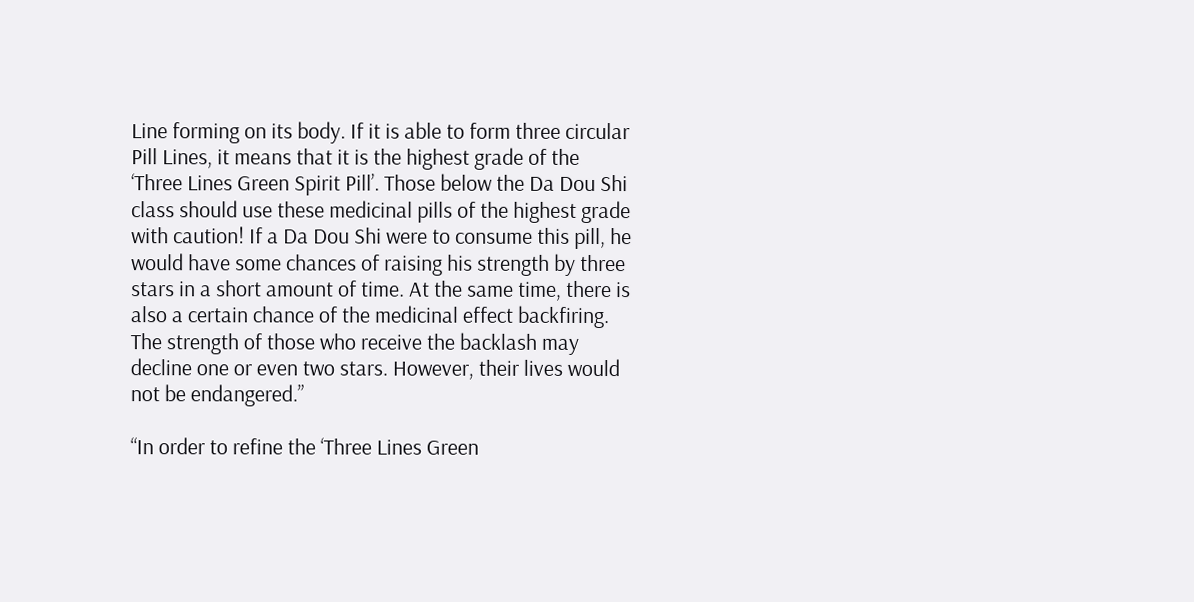Line forming on its body. If it is able to form three circular Pill Lines, it means that it is the highest grade of the ‘Three Lines Green Spirit Pill’. Those below the Da Dou Shi class should use these medicinal pills of the highest grade with caution! If a Da Dou Shi were to consume this pill, he would have some chances of raising his strength by three stars in a short amount of time. At the same time, there is also a certain chance of the medicinal effect backfiring. The strength of those who receive the backlash may decline one or even two stars. However, their lives would not be endangered.”

“In order to refine the ‘Three Lines Green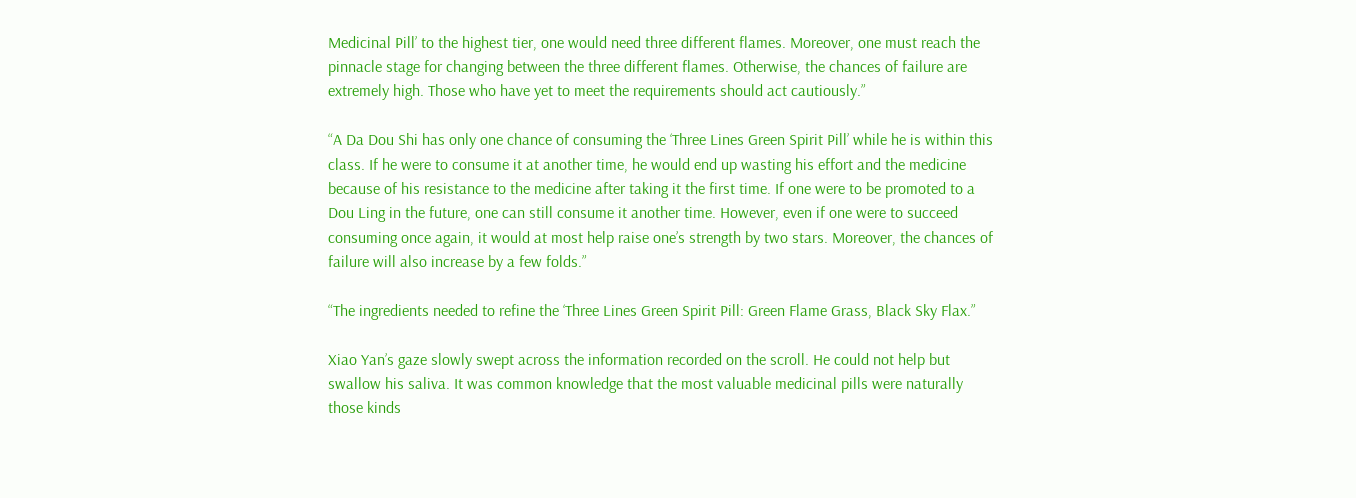Medicinal Pill’ to the highest tier, one would need three different flames. Moreover, one must reach the pinnacle stage for changing between the three different flames. Otherwise, the chances of failure are extremely high. Those who have yet to meet the requirements should act cautiously.”

“A Da Dou Shi has only one chance of consuming the ‘Three Lines Green Spirit Pill’ while he is within this class. If he were to consume it at another time, he would end up wasting his effort and the medicine because of his resistance to the medicine after taking it the first time. If one were to be promoted to a Dou Ling in the future, one can still consume it another time. However, even if one were to succeed consuming once again, it would at most help raise one’s strength by two stars. Moreover, the chances of failure will also increase by a few folds.”

“The ingredients needed to refine the ‘Three Lines Green Spirit Pill: Green Flame Grass, Black Sky Flax.”

Xiao Yan’s gaze slowly swept across the information recorded on the scroll. He could not help but swallow his saliva. It was common knowledge that the most valuable medicinal pills were naturally those kinds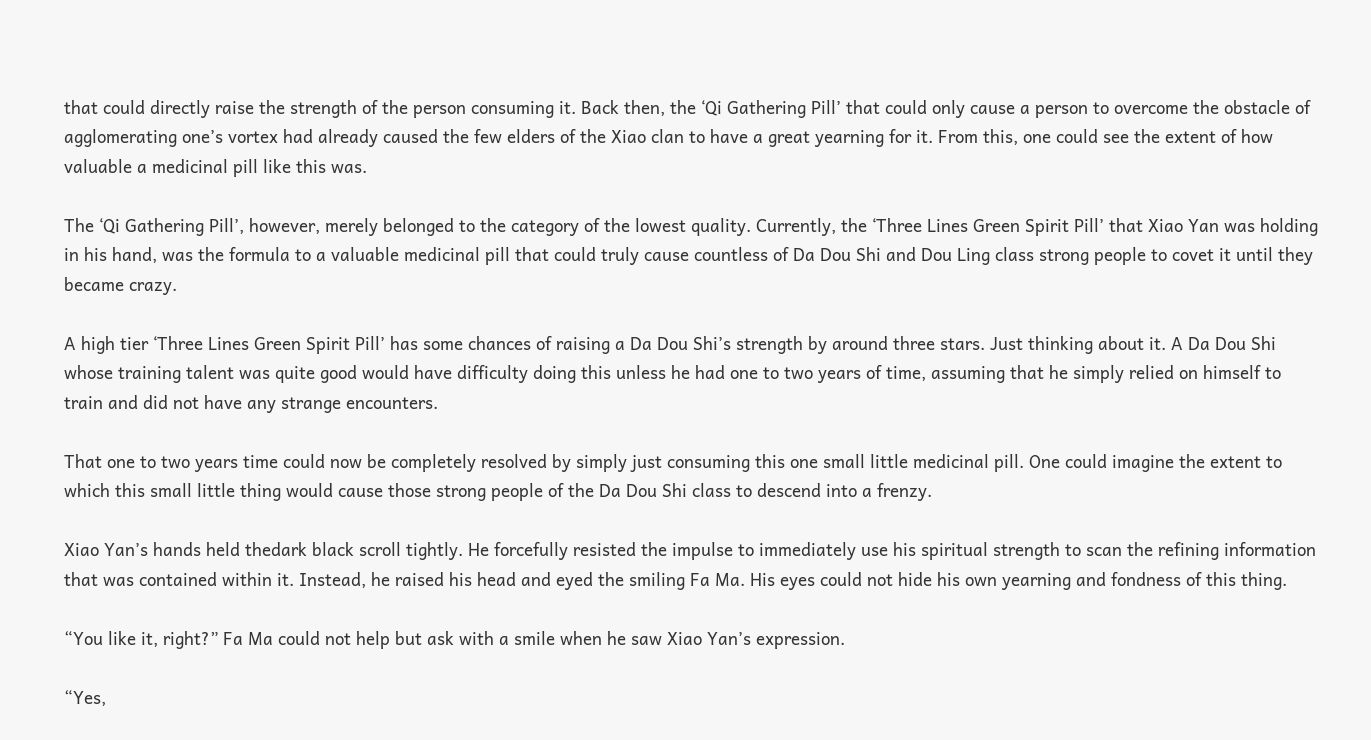that could directly raise the strength of the person consuming it. Back then, the ‘Qi Gathering Pill’ that could only cause a person to overcome the obstacle of agglomerating one’s vortex had already caused the few elders of the Xiao clan to have a great yearning for it. From this, one could see the extent of how valuable a medicinal pill like this was.

The ‘Qi Gathering Pill’, however, merely belonged to the category of the lowest quality. Currently, the ‘Three Lines Green Spirit Pill’ that Xiao Yan was holding in his hand, was the formula to a valuable medicinal pill that could truly cause countless of Da Dou Shi and Dou Ling class strong people to covet it until they became crazy.

A high tier ‘Three Lines Green Spirit Pill’ has some chances of raising a Da Dou Shi’s strength by around three stars. Just thinking about it. A Da Dou Shi whose training talent was quite good would have difficulty doing this unless he had one to two years of time, assuming that he simply relied on himself to train and did not have any strange encounters.

That one to two years time could now be completely resolved by simply just consuming this one small little medicinal pill. One could imagine the extent to which this small little thing would cause those strong people of the Da Dou Shi class to descend into a frenzy.

Xiao Yan’s hands held thedark black scroll tightly. He forcefully resisted the impulse to immediately use his spiritual strength to scan the refining information that was contained within it. Instead, he raised his head and eyed the smiling Fa Ma. His eyes could not hide his own yearning and fondness of this thing.

“You like it, right?” Fa Ma could not help but ask with a smile when he saw Xiao Yan’s expression.

“Yes,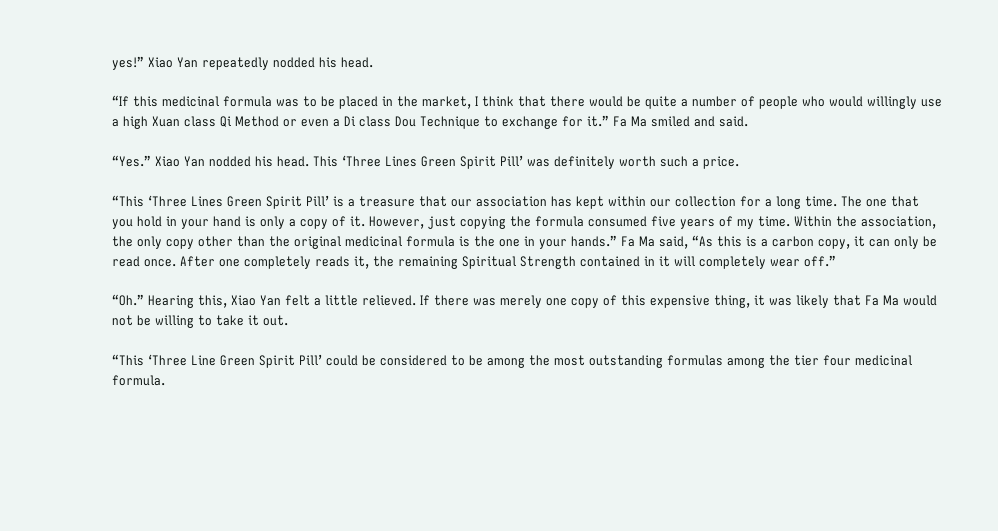yes!” Xiao Yan repeatedly nodded his head.

“If this medicinal formula was to be placed in the market, I think that there would be quite a number of people who would willingly use a high Xuan class Qi Method or even a Di class Dou Technique to exchange for it.” Fa Ma smiled and said.

“Yes.” Xiao Yan nodded his head. This ‘Three Lines Green Spirit Pill’ was definitely worth such a price.

“This ‘Three Lines Green Spirit Pill’ is a treasure that our association has kept within our collection for a long time. The one that you hold in your hand is only a copy of it. However, just copying the formula consumed five years of my time. Within the association, the only copy other than the original medicinal formula is the one in your hands.” Fa Ma said, “As this is a carbon copy, it can only be read once. After one completely reads it, the remaining Spiritual Strength contained in it will completely wear off.”

“Oh.” Hearing this, Xiao Yan felt a little relieved. If there was merely one copy of this expensive thing, it was likely that Fa Ma would not be willing to take it out.

“This ‘Three Line Green Spirit Pill’ could be considered to be among the most outstanding formulas among the tier four medicinal formula.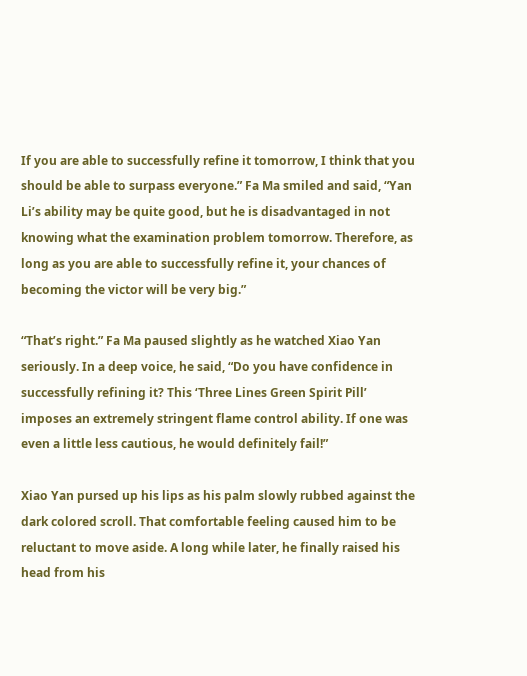If you are able to successfully refine it tomorrow, I think that you should be able to surpass everyone.” Fa Ma smiled and said, “Yan Li’s ability may be quite good, but he is disadvantaged in not knowing what the examination problem tomorrow. Therefore, as long as you are able to successfully refine it, your chances of becoming the victor will be very big.”

“That’s right.” Fa Ma paused slightly as he watched Xiao Yan seriously. In a deep voice, he said, “Do you have confidence in successfully refining it? This ‘Three Lines Green Spirit Pill’ imposes an extremely stringent flame control ability. If one was even a little less cautious, he would definitely fail!”

Xiao Yan pursed up his lips as his palm slowly rubbed against the dark colored scroll. That comfortable feeling caused him to be reluctant to move aside. A long while later, he finally raised his head from his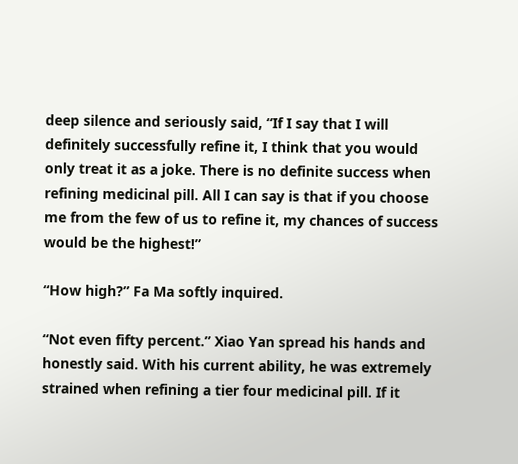deep silence and seriously said, “If I say that I will definitely successfully refine it, I think that you would only treat it as a joke. There is no definite success when refining medicinal pill. All I can say is that if you choose me from the few of us to refine it, my chances of success would be the highest!”

“How high?” Fa Ma softly inquired.

“Not even fifty percent.” Xiao Yan spread his hands and honestly said. With his current ability, he was extremely strained when refining a tier four medicinal pill. If it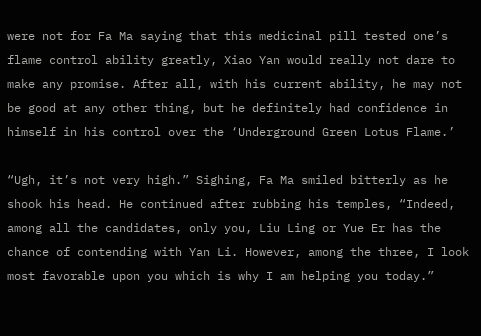were not for Fa Ma saying that this medicinal pill tested one’s flame control ability greatly, Xiao Yan would really not dare to make any promise. After all, with his current ability, he may not be good at any other thing, but he definitely had confidence in himself in his control over the ‘Underground Green Lotus Flame.’

“Ugh, it’s not very high.” Sighing, Fa Ma smiled bitterly as he shook his head. He continued after rubbing his temples, “Indeed, among all the candidates, only you, Liu Ling or Yue Er has the chance of contending with Yan Li. However, among the three, I look most favorable upon you which is why I am helping you today.”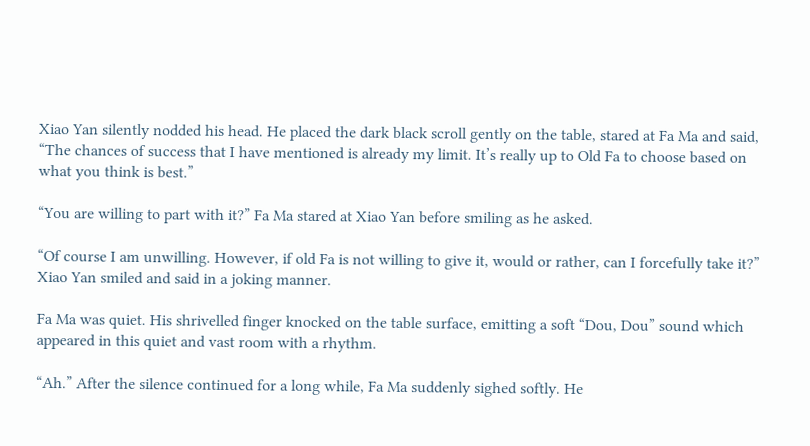Xiao Yan silently nodded his head. He placed the dark black scroll gently on the table, stared at Fa Ma and said, “The chances of success that I have mentioned is already my limit. It’s really up to Old Fa to choose based on what you think is best.”

“You are willing to part with it?” Fa Ma stared at Xiao Yan before smiling as he asked.

“Of course I am unwilling. However, if old Fa is not willing to give it, would or rather, can I forcefully take it?” Xiao Yan smiled and said in a joking manner.

Fa Ma was quiet. His shrivelled finger knocked on the table surface, emitting a soft “Dou, Dou” sound which appeared in this quiet and vast room with a rhythm.

“Ah.” After the silence continued for a long while, Fa Ma suddenly sighed softly. He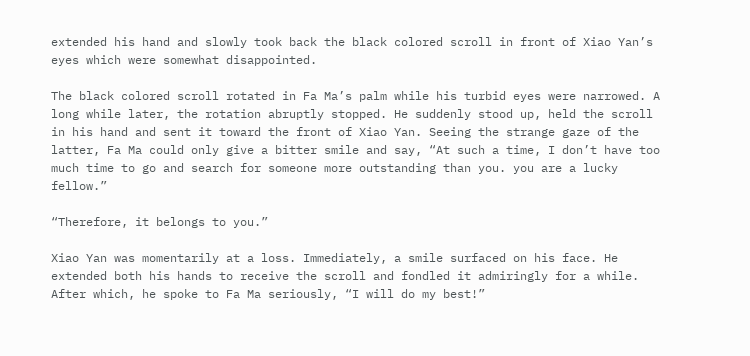extended his hand and slowly took back the black colored scroll in front of Xiao Yan’s eyes which were somewhat disappointed.

The black colored scroll rotated in Fa Ma’s palm while his turbid eyes were narrowed. A long while later, the rotation abruptly stopped. He suddenly stood up, held the scroll in his hand and sent it toward the front of Xiao Yan. Seeing the strange gaze of the latter, Fa Ma could only give a bitter smile and say, “At such a time, I don’t have too much time to go and search for someone more outstanding than you. you are a lucky fellow.”

“Therefore, it belongs to you.”

Xiao Yan was momentarily at a loss. Immediately, a smile surfaced on his face. He extended both his hands to receive the scroll and fondled it admiringly for a while. After which, he spoke to Fa Ma seriously, “I will do my best!”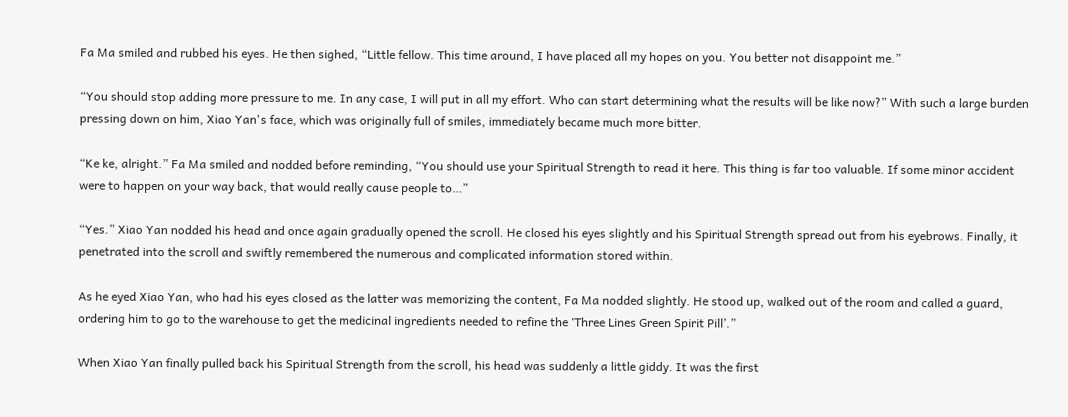Fa Ma smiled and rubbed his eyes. He then sighed, “Little fellow. This time around, I have placed all my hopes on you. You better not disappoint me.”

“You should stop adding more pressure to me. In any case, I will put in all my effort. Who can start determining what the results will be like now?” With such a large burden pressing down on him, Xiao Yan's face, which was originally full of smiles, immediately became much more bitter.

“Ke ke, alright.” Fa Ma smiled and nodded before reminding, “You should use your Spiritual Strength to read it here. This thing is far too valuable. If some minor accident were to happen on your way back, that would really cause people to…”

“Yes.” Xiao Yan nodded his head and once again gradually opened the scroll. He closed his eyes slightly and his Spiritual Strength spread out from his eyebrows. Finally, it penetrated into the scroll and swiftly remembered the numerous and complicated information stored within.

As he eyed Xiao Yan, who had his eyes closed as the latter was memorizing the content, Fa Ma nodded slightly. He stood up, walked out of the room and called a guard, ordering him to go to the warehouse to get the medicinal ingredients needed to refine the ‘Three Lines Green Spirit Pill’.”

When Xiao Yan finally pulled back his Spiritual Strength from the scroll, his head was suddenly a little giddy. It was the first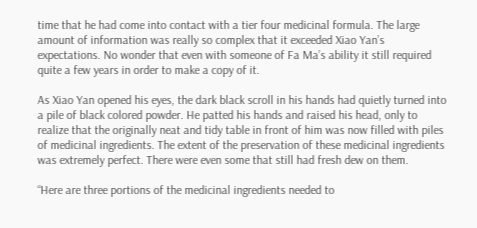time that he had come into contact with a tier four medicinal formula. The large amount of information was really so complex that it exceeded Xiao Yan’s expectations. No wonder that even with someone of Fa Ma’s ability it still required quite a few years in order to make a copy of it.

As Xiao Yan opened his eyes, the dark black scroll in his hands had quietly turned into a pile of black colored powder. He patted his hands and raised his head, only to realize that the originally neat and tidy table in front of him was now filled with piles of medicinal ingredients. The extent of the preservation of these medicinal ingredients was extremely perfect. There were even some that still had fresh dew on them.

“Here are three portions of the medicinal ingredients needed to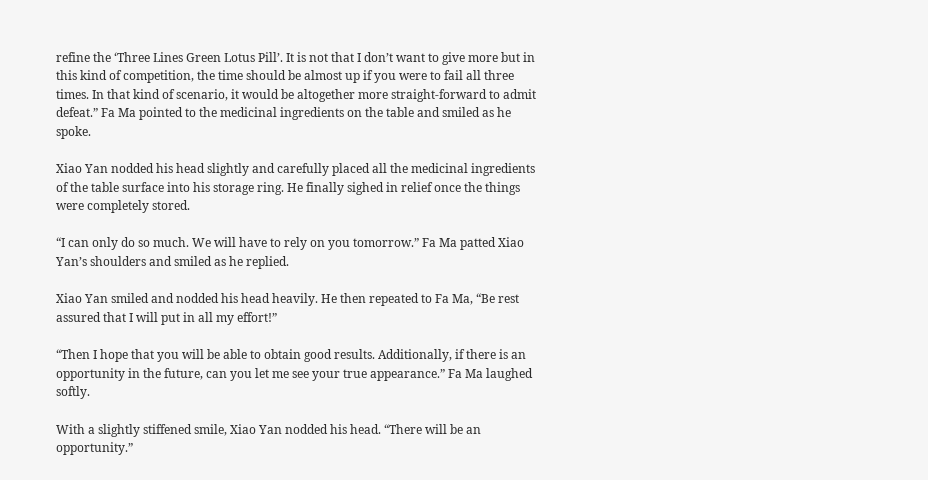refine the ‘Three Lines Green Lotus Pill’. It is not that I don’t want to give more but in this kind of competition, the time should be almost up if you were to fail all three times. In that kind of scenario, it would be altogether more straight-forward to admit defeat.” Fa Ma pointed to the medicinal ingredients on the table and smiled as he spoke.

Xiao Yan nodded his head slightly and carefully placed all the medicinal ingredients of the table surface into his storage ring. He finally sighed in relief once the things were completely stored.

“I can only do so much. We will have to rely on you tomorrow.” Fa Ma patted Xiao Yan’s shoulders and smiled as he replied.

Xiao Yan smiled and nodded his head heavily. He then repeated to Fa Ma, “Be rest assured that I will put in all my effort!”

“Then I hope that you will be able to obtain good results. Additionally, if there is an opportunity in the future, can you let me see your true appearance.” Fa Ma laughed softly.

With a slightly stiffened smile, Xiao Yan nodded his head. “There will be an opportunity.”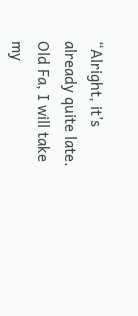“Alright, it’s already quite late. Old Fa, I will take my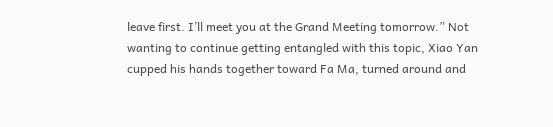leave first. I’ll meet you at the Grand Meeting tomorrow.” Not wanting to continue getting entangled with this topic, Xiao Yan cupped his hands together toward Fa Ma, turned around and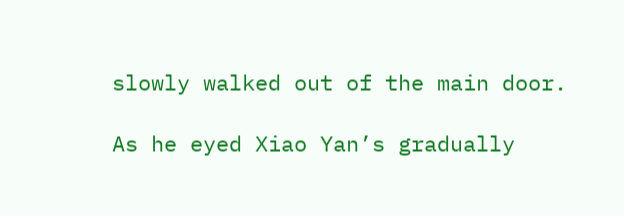slowly walked out of the main door.

As he eyed Xiao Yan’s gradually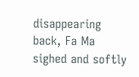disappearing back, Fa Ma sighed and softly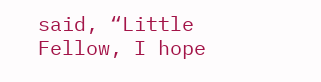said, “Little Fellow, I hope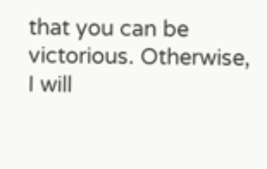that you can be victorious. Otherwise, I will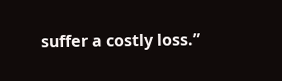suffer a costly loss.”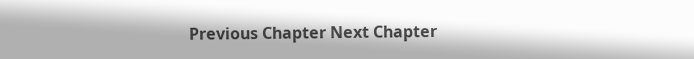Previous Chapter Next Chapter